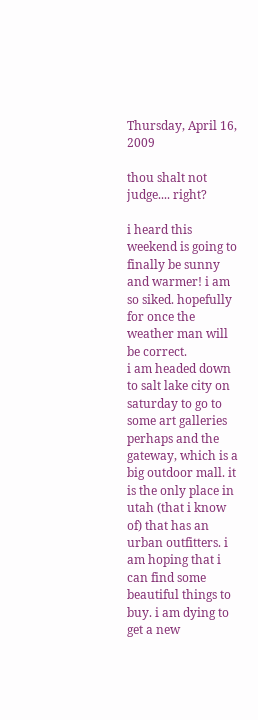Thursday, April 16, 2009

thou shalt not judge.... right?

i heard this weekend is going to finally be sunny and warmer! i am so siked. hopefully for once the weather man will be correct.
i am headed down to salt lake city on saturday to go to some art galleries perhaps and the gateway, which is a big outdoor mall. it is the only place in utah (that i know of) that has an urban outfitters. i am hoping that i can find some beautiful things to buy. i am dying to get a new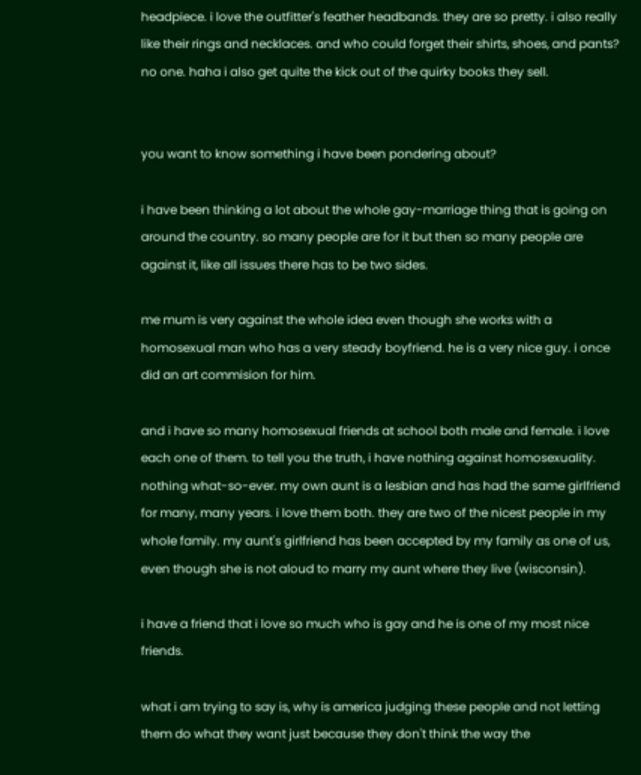headpiece. i love the outfitter's feather headbands. they are so pretty. i also really like their rings and necklaces. and who could forget their shirts, shoes, and pants? no one. haha i also get quite the kick out of the quirky books they sell.


you want to know something i have been pondering about?

i have been thinking a lot about the whole gay-marriage thing that is going on around the country. so many people are for it but then so many people are against it, like all issues there has to be two sides.

me mum is very against the whole idea even though she works with a homosexual man who has a very steady boyfriend. he is a very nice guy. i once did an art commision for him.

and i have so many homosexual friends at school both male and female. i love each one of them. to tell you the truth, i have nothing against homosexuality. nothing what-so-ever. my own aunt is a lesbian and has had the same girlfriend for many, many years. i love them both. they are two of the nicest people in my whole family. my aunt's girlfriend has been accepted by my family as one of us, even though she is not aloud to marry my aunt where they live (wisconsin).

i have a friend that i love so much who is gay and he is one of my most nice friends.

what i am trying to say is, why is america judging these people and not letting them do what they want just because they don't think the way the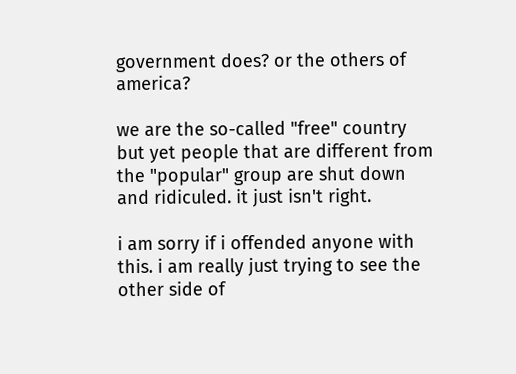government does? or the others of america?

we are the so-called "free" country but yet people that are different from the "popular" group are shut down and ridiculed. it just isn't right.

i am sorry if i offended anyone with this. i am really just trying to see the other side of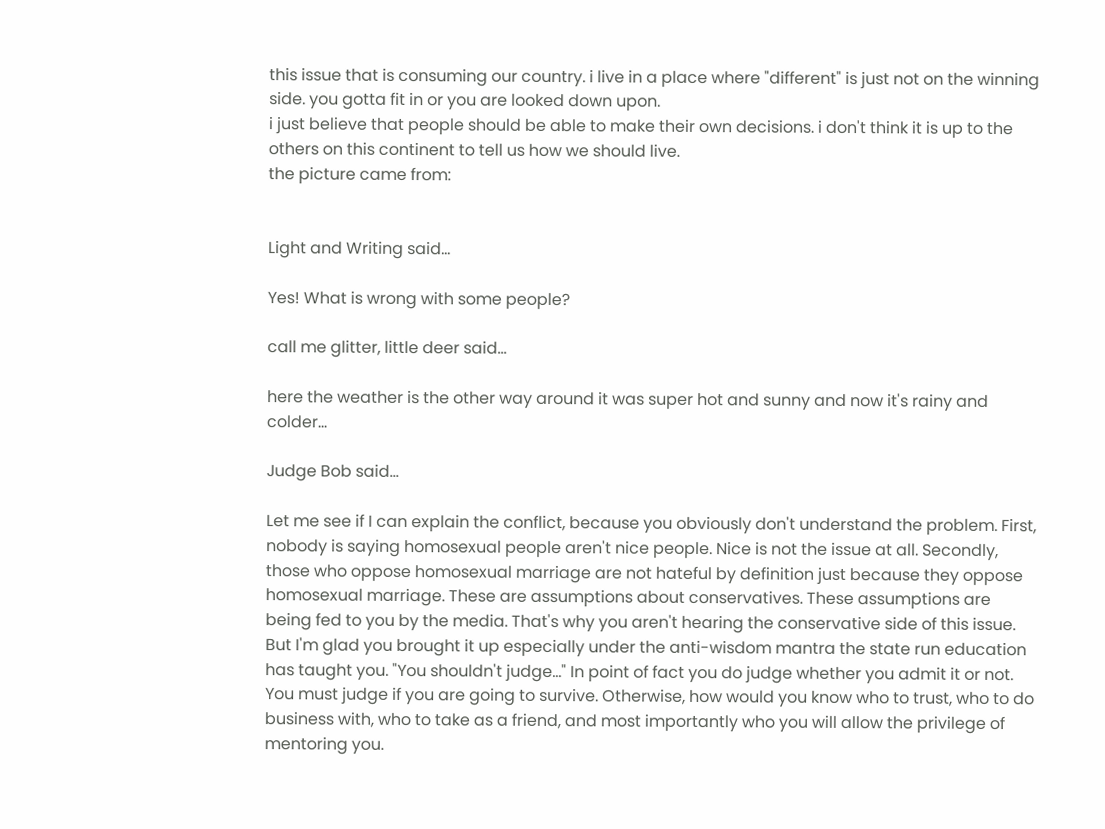this issue that is consuming our country. i live in a place where "different" is just not on the winning side. you gotta fit in or you are looked down upon.
i just believe that people should be able to make their own decisions. i don't think it is up to the others on this continent to tell us how we should live.
the picture came from:


Light and Writing said...

Yes! What is wrong with some people?

call me glitter, little deer said...

here the weather is the other way around it was super hot and sunny and now it's rainy and colder...

Judge Bob said...

Let me see if I can explain the conflict, because you obviously don't understand the problem. First, nobody is saying homosexual people aren't nice people. Nice is not the issue at all. Secondly, those who oppose homosexual marriage are not hateful by definition just because they oppose homosexual marriage. These are assumptions about conservatives. These assumptions are being fed to you by the media. That's why you aren't hearing the conservative side of this issue. But I'm glad you brought it up especially under the anti-wisdom mantra the state run education has taught you. "You shouldn't judge..." In point of fact you do judge whether you admit it or not. You must judge if you are going to survive. Otherwise, how would you know who to trust, who to do business with, who to take as a friend, and most importantly who you will allow the privilege of mentoring you.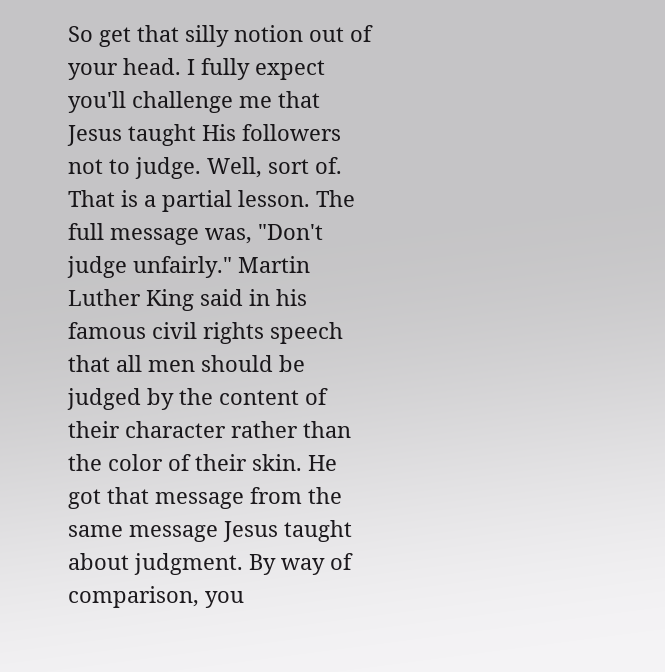So get that silly notion out of your head. I fully expect you'll challenge me that Jesus taught His followers not to judge. Well, sort of. That is a partial lesson. The full message was, "Don't judge unfairly." Martin Luther King said in his famous civil rights speech that all men should be judged by the content of their character rather than the color of their skin. He got that message from the same message Jesus taught about judgment. By way of comparison, you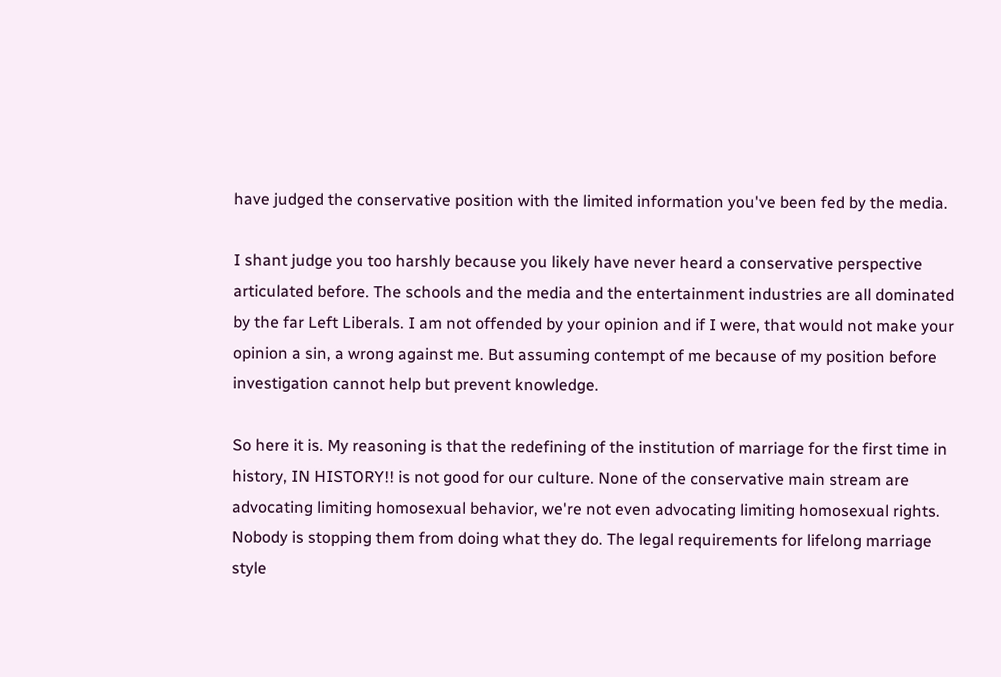have judged the conservative position with the limited information you've been fed by the media.

I shant judge you too harshly because you likely have never heard a conservative perspective articulated before. The schools and the media and the entertainment industries are all dominated by the far Left Liberals. I am not offended by your opinion and if I were, that would not make your opinion a sin, a wrong against me. But assuming contempt of me because of my position before investigation cannot help but prevent knowledge.

So here it is. My reasoning is that the redefining of the institution of marriage for the first time in history, IN HISTORY!! is not good for our culture. None of the conservative main stream are advocating limiting homosexual behavior, we're not even advocating limiting homosexual rights. Nobody is stopping them from doing what they do. The legal requirements for lifelong marriage style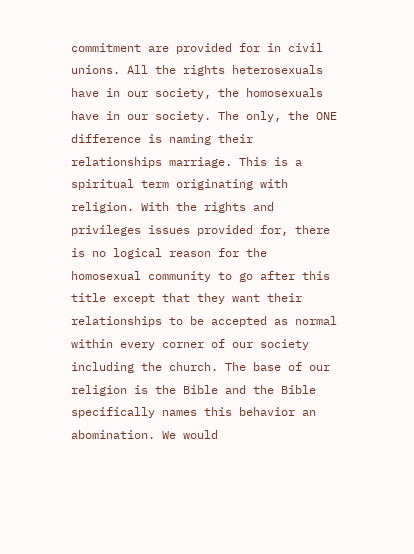commitment are provided for in civil unions. All the rights heterosexuals have in our society, the homosexuals have in our society. The only, the ONE difference is naming their relationships marriage. This is a spiritual term originating with religion. With the rights and privileges issues provided for, there is no logical reason for the homosexual community to go after this title except that they want their relationships to be accepted as normal within every corner of our society including the church. The base of our religion is the Bible and the Bible specifically names this behavior an abomination. We would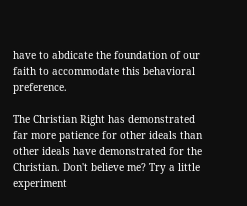have to abdicate the foundation of our faith to accommodate this behavioral preference.

The Christian Right has demonstrated far more patience for other ideals than other ideals have demonstrated for the Christian. Don't believe me? Try a little experiment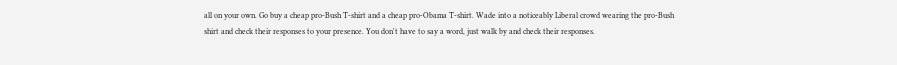all on your own. Go buy a cheap pro-Bush T-shirt and a cheap pro-Obama T-shirt. Wade into a noticeably Liberal crowd wearing the pro-Bush shirt and check their responses to your presence. You don't have to say a word, just walk by and check their responses.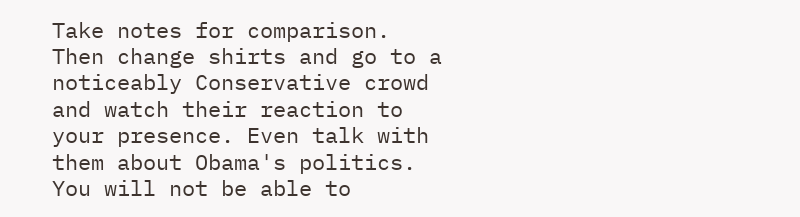Take notes for comparison. Then change shirts and go to a noticeably Conservative crowd and watch their reaction to your presence. Even talk with them about Obama's politics. You will not be able to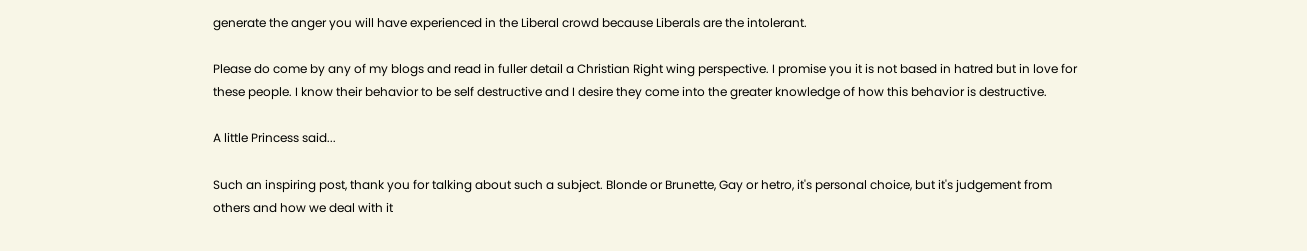generate the anger you will have experienced in the Liberal crowd because Liberals are the intolerant.

Please do come by any of my blogs and read in fuller detail a Christian Right wing perspective. I promise you it is not based in hatred but in love for these people. I know their behavior to be self destructive and I desire they come into the greater knowledge of how this behavior is destructive.

A little Princess said...

Such an inspiring post, thank you for talking about such a subject. Blonde or Brunette, Gay or hetro, it's personal choice, but it's judgement from others and how we deal with it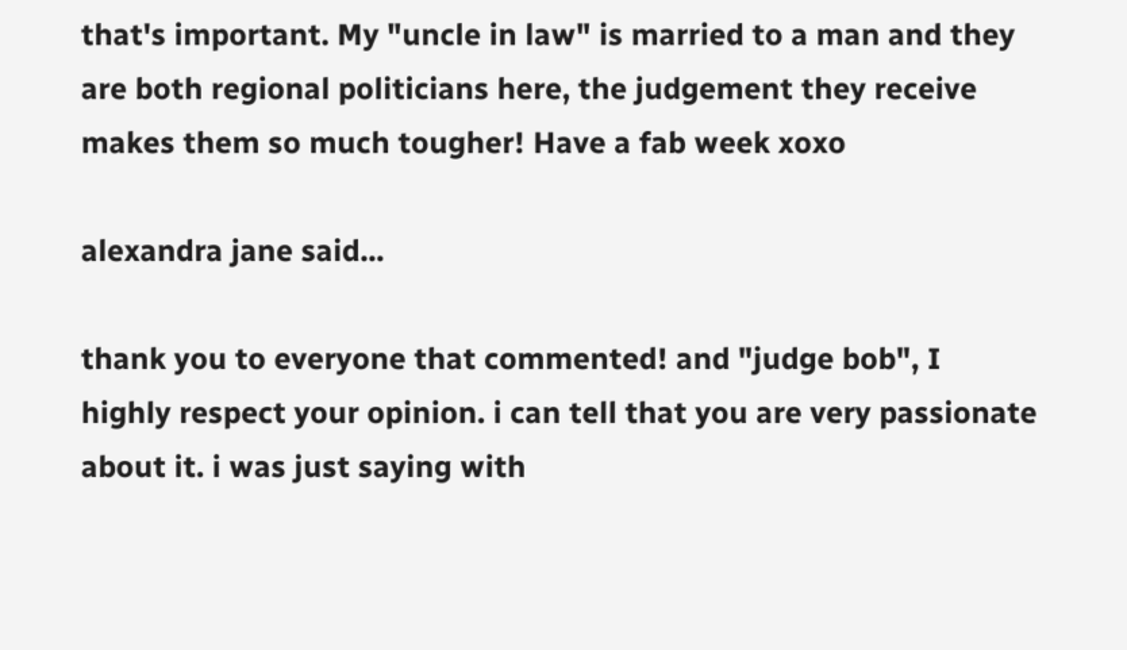that's important. My "uncle in law" is married to a man and they are both regional politicians here, the judgement they receive makes them so much tougher! Have a fab week xoxo

alexandra jane said...

thank you to everyone that commented! and "judge bob", I highly respect your opinion. i can tell that you are very passionate about it. i was just saying with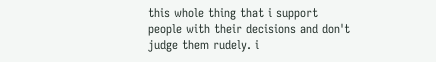this whole thing that i support people with their decisions and don't judge them rudely. i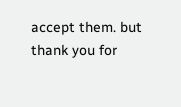accept them. but thank you for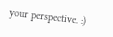your perspective. :)